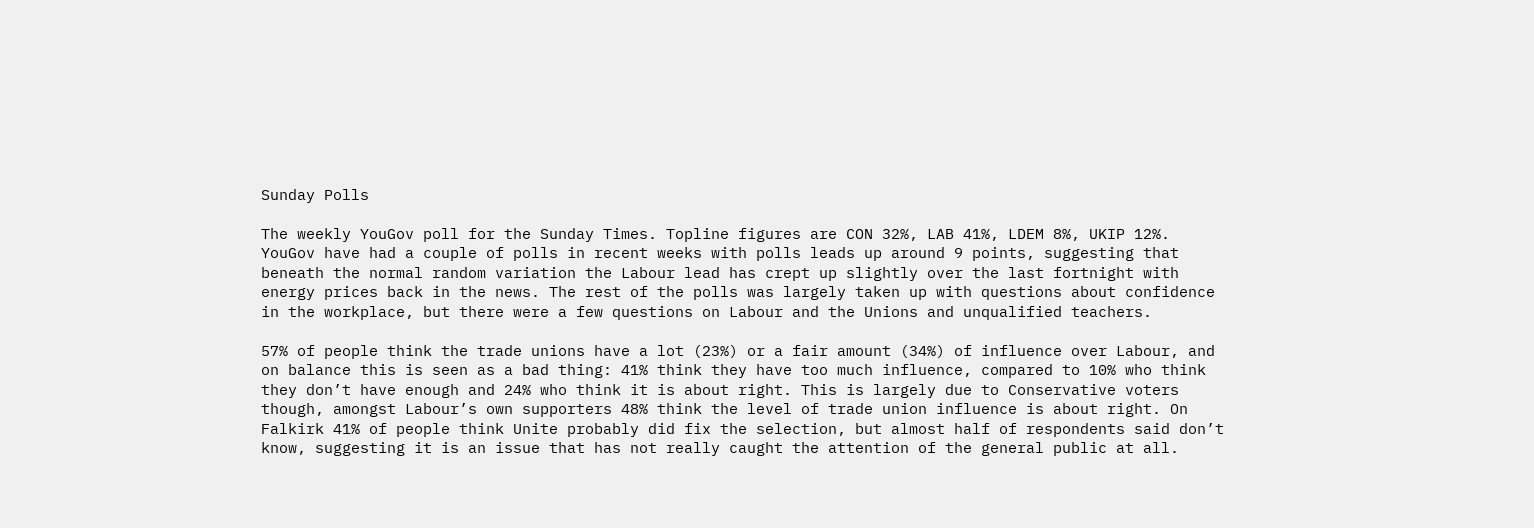Sunday Polls

The weekly YouGov poll for the Sunday Times. Topline figures are CON 32%, LAB 41%, LDEM 8%, UKIP 12%. YouGov have had a couple of polls in recent weeks with polls leads up around 9 points, suggesting that beneath the normal random variation the Labour lead has crept up slightly over the last fortnight with energy prices back in the news. The rest of the polls was largely taken up with questions about confidence in the workplace, but there were a few questions on Labour and the Unions and unqualified teachers.

57% of people think the trade unions have a lot (23%) or a fair amount (34%) of influence over Labour, and on balance this is seen as a bad thing: 41% think they have too much influence, compared to 10% who think they don’t have enough and 24% who think it is about right. This is largely due to Conservative voters though, amongst Labour’s own supporters 48% think the level of trade union influence is about right. On Falkirk 41% of people think Unite probably did fix the selection, but almost half of respondents said don’t know, suggesting it is an issue that has not really caught the attention of the general public at all.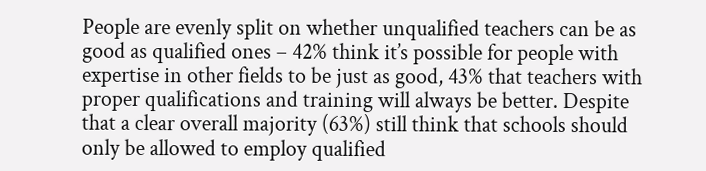People are evenly split on whether unqualified teachers can be as good as qualified ones – 42% think it’s possible for people with expertise in other fields to be just as good, 43% that teachers with proper qualifications and training will always be better. Despite that a clear overall majority (63%) still think that schools should only be allowed to employ qualified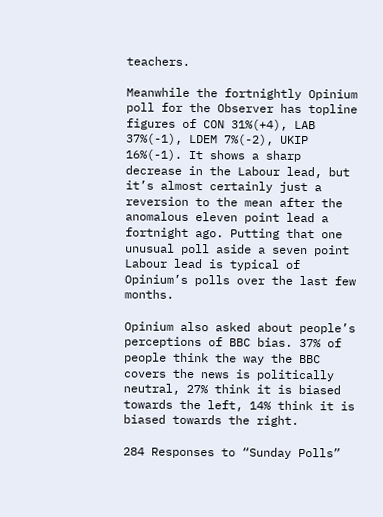teachers.

Meanwhile the fortnightly Opinium poll for the Observer has topline figures of CON 31%(+4), LAB 37%(-1), LDEM 7%(-2), UKIP 16%(-1). It shows a sharp decrease in the Labour lead, but it’s almost certainly just a reversion to the mean after the anomalous eleven point lead a fortnight ago. Putting that one unusual poll aside a seven point Labour lead is typical of Opinium’s polls over the last few months.

Opinium also asked about people’s perceptions of BBC bias. 37% of people think the way the BBC covers the news is politically neutral, 27% think it is biased towards the left, 14% think it is biased towards the right.

284 Responses to “Sunday Polls”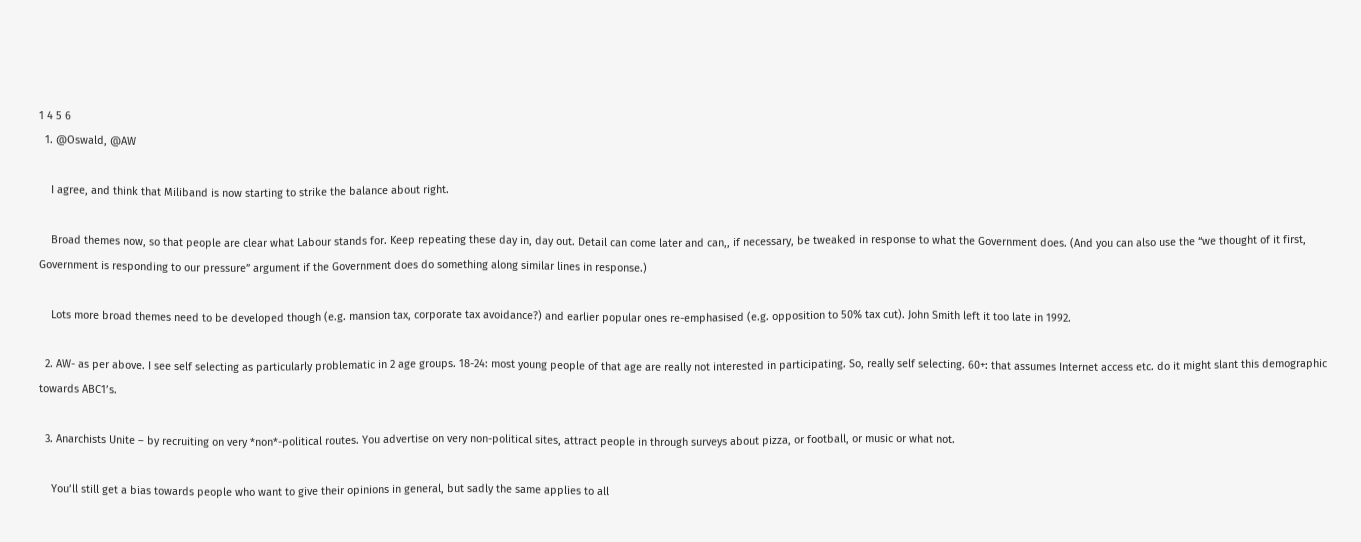1 4 5 6
  1. @Oswald, @AW

    I agree, and think that Miliband is now starting to strike the balance about right.

    Broad themes now, so that people are clear what Labour stands for. Keep repeating these day in, day out. Detail can come later and can,, if necessary, be tweaked in response to what the Government does. (And you can also use the “we thought of it first, Government is responding to our pressure” argument if the Government does do something along similar lines in response.)

    Lots more broad themes need to be developed though (e.g. mansion tax, corporate tax avoidance?) and earlier popular ones re-emphasised (e.g. opposition to 50% tax cut). John Smith left it too late in 1992.

  2. AW- as per above. I see self selecting as particularly problematic in 2 age groups. 18-24: most young people of that age are really not interested in participating. So, really self selecting. 60+: that assumes Internet access etc. do it might slant this demographic towards ABC1’s.

  3. Anarchists Unite – by recruiting on very *non*-political routes. You advertise on very non-political sites, attract people in through surveys about pizza, or football, or music or what not.

    You’ll still get a bias towards people who want to give their opinions in general, but sadly the same applies to all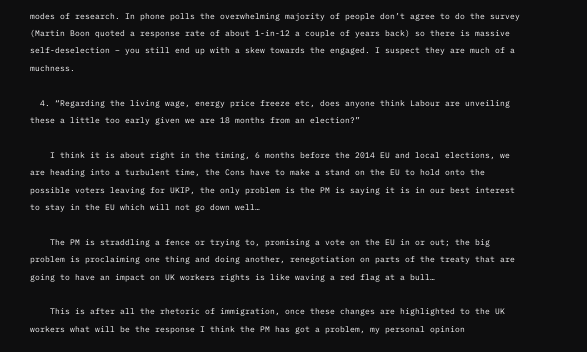modes of research. In phone polls the overwhelming majority of people don’t agree to do the survey (Martin Boon quoted a response rate of about 1-in-12 a couple of years back) so there is massive self-deselection – you still end up with a skew towards the engaged. I suspect they are much of a muchness.

  4. “Regarding the living wage, energy price freeze etc, does anyone think Labour are unveiling these a little too early given we are 18 months from an election?”

    I think it is about right in the timing, 6 months before the 2014 EU and local elections, we are heading into a turbulent time, the Cons have to make a stand on the EU to hold onto the possible voters leaving for UKIP, the only problem is the PM is saying it is in our best interest to stay in the EU which will not go down well…

    The PM is straddling a fence or trying to, promising a vote on the EU in or out; the big problem is proclaiming one thing and doing another, renegotiation on parts of the treaty that are going to have an impact on UK workers rights is like waving a red flag at a bull…

    This is after all the rhetoric of immigration, once these changes are highlighted to the UK workers what will be the response I think the PM has got a problem, my personal opinion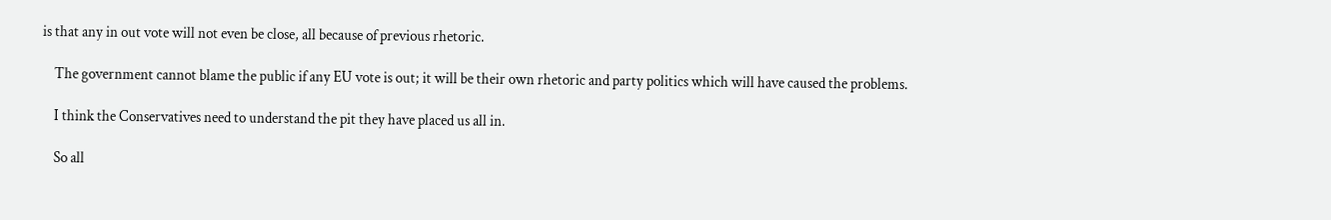is that any in out vote will not even be close, all because of previous rhetoric.

    The government cannot blame the public if any EU vote is out; it will be their own rhetoric and party politics which will have caused the problems.

    I think the Conservatives need to understand the pit they have placed us all in.

    So all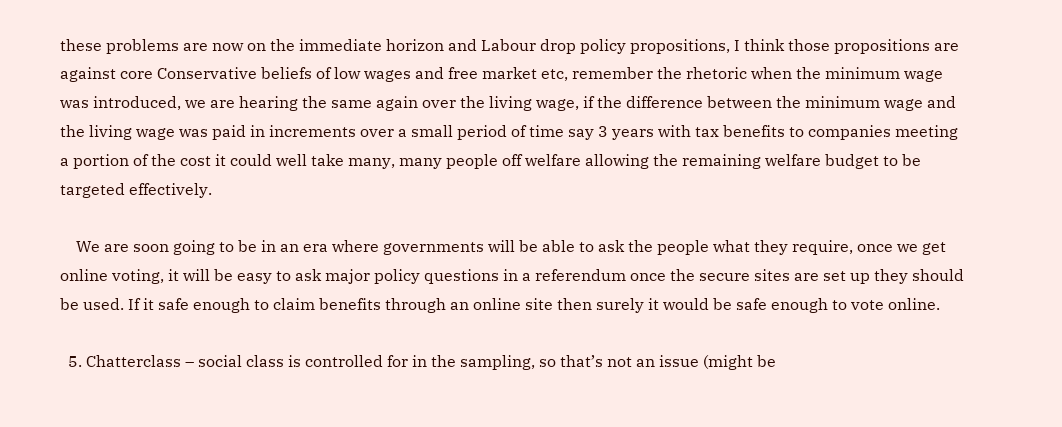these problems are now on the immediate horizon and Labour drop policy propositions, I think those propositions are against core Conservative beliefs of low wages and free market etc, remember the rhetoric when the minimum wage was introduced, we are hearing the same again over the living wage, if the difference between the minimum wage and the living wage was paid in increments over a small period of time say 3 years with tax benefits to companies meeting a portion of the cost it could well take many, many people off welfare allowing the remaining welfare budget to be targeted effectively.

    We are soon going to be in an era where governments will be able to ask the people what they require, once we get online voting, it will be easy to ask major policy questions in a referendum once the secure sites are set up they should be used. If it safe enough to claim benefits through an online site then surely it would be safe enough to vote online.

  5. Chatterclass – social class is controlled for in the sampling, so that’s not an issue (might be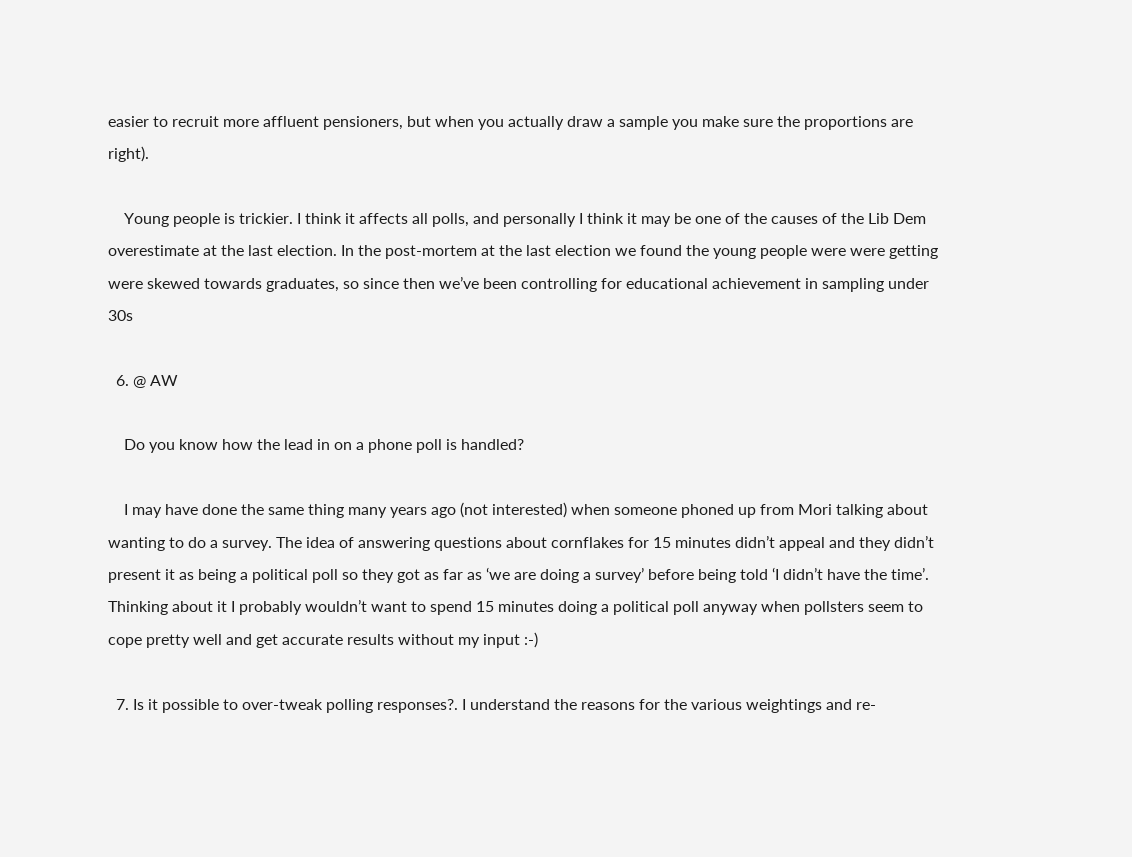easier to recruit more affluent pensioners, but when you actually draw a sample you make sure the proportions are right).

    Young people is trickier. I think it affects all polls, and personally I think it may be one of the causes of the Lib Dem overestimate at the last election. In the post-mortem at the last election we found the young people were were getting were skewed towards graduates, so since then we’ve been controlling for educational achievement in sampling under 30s

  6. @ AW

    Do you know how the lead in on a phone poll is handled?

    I may have done the same thing many years ago (not interested) when someone phoned up from Mori talking about wanting to do a survey. The idea of answering questions about cornflakes for 15 minutes didn’t appeal and they didn’t present it as being a political poll so they got as far as ‘we are doing a survey’ before being told ‘I didn’t have the time’. Thinking about it I probably wouldn’t want to spend 15 minutes doing a political poll anyway when pollsters seem to cope pretty well and get accurate results without my input :-)

  7. Is it possible to over-tweak polling responses?. I understand the reasons for the various weightings and re-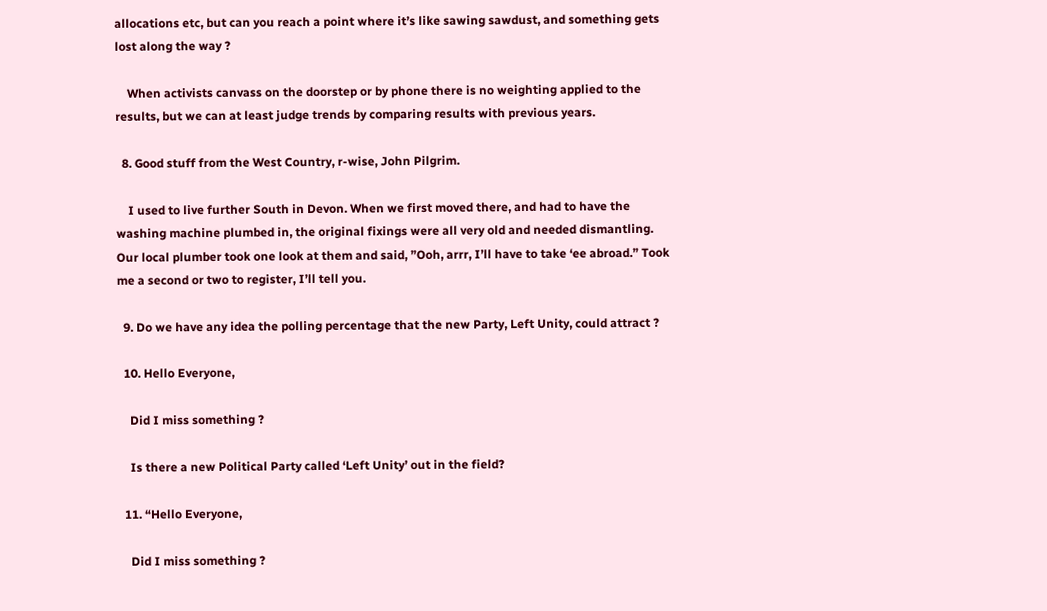allocations etc, but can you reach a point where it’s like sawing sawdust, and something gets lost along the way ?

    When activists canvass on the doorstep or by phone there is no weighting applied to the results, but we can at least judge trends by comparing results with previous years.

  8. Good stuff from the West Country, r-wise, John Pilgrim.

    I used to live further South in Devon. When we first moved there, and had to have the washing machine plumbed in, the original fixings were all very old and needed dismantling. Our local plumber took one look at them and said, ”Ooh, arrr, I’ll have to take ‘ee abroad.” Took me a second or two to register, I’ll tell you.

  9. Do we have any idea the polling percentage that the new Party, Left Unity, could attract ?

  10. Hello Everyone,

    Did I miss something ?

    Is there a new Political Party called ‘Left Unity’ out in the field?

  11. “Hello Everyone,

    Did I miss something ?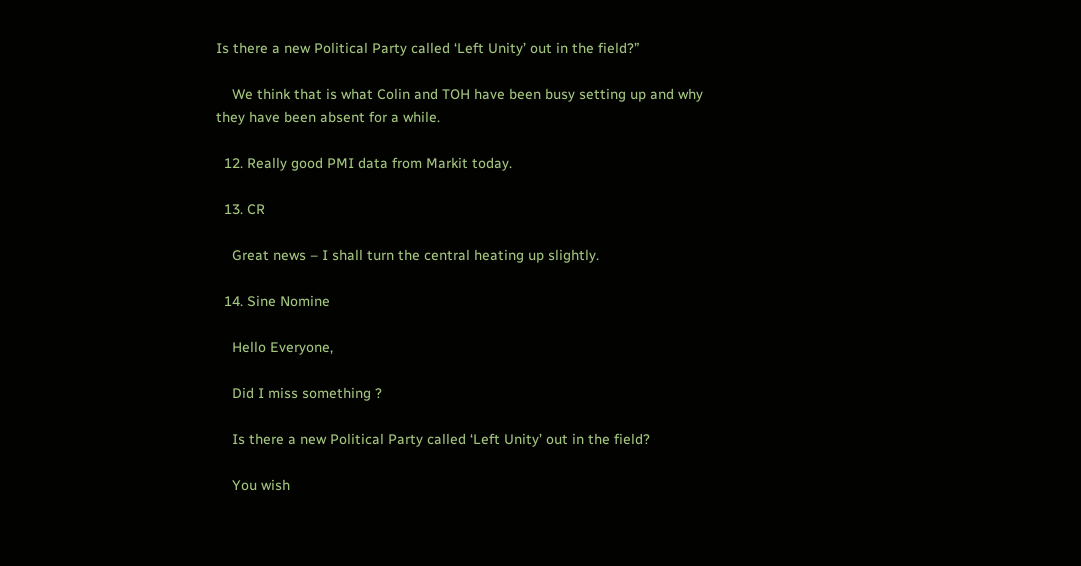Is there a new Political Party called ‘Left Unity’ out in the field?”

    We think that is what Colin and TOH have been busy setting up and why they have been absent for a while.

  12. Really good PMI data from Markit today.

  13. CR

    Great news – I shall turn the central heating up slightly.

  14. Sine Nomine

    Hello Everyone,

    Did I miss something ?

    Is there a new Political Party called ‘Left Unity’ out in the field?

    You wish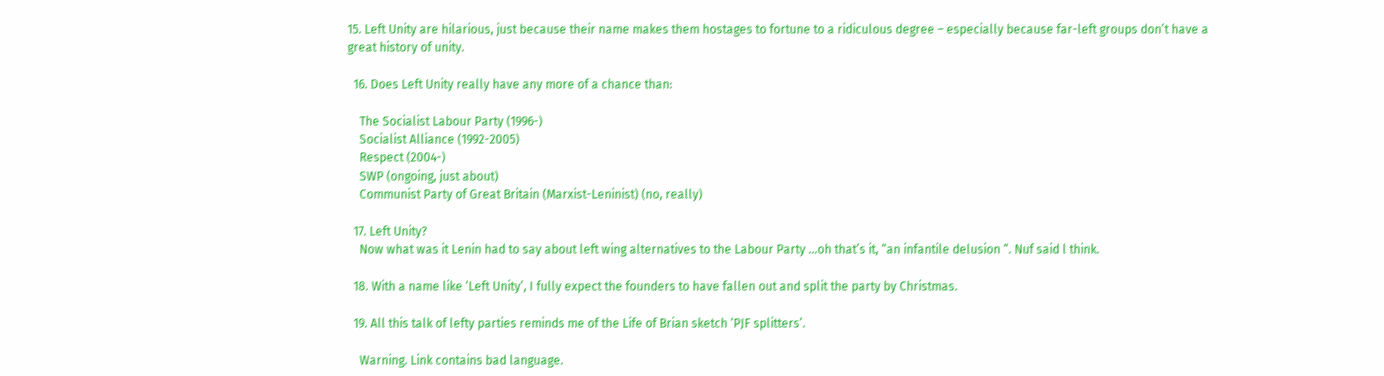15. Left Unity are hilarious, just because their name makes them hostages to fortune to a ridiculous degree – especially because far-left groups don’t have a great history of unity.

  16. Does Left Unity really have any more of a chance than:

    The Socialist Labour Party (1996-)
    Socialist Alliance (1992-2005)
    Respect (2004-)
    SWP (ongoing, just about)
    Communist Party of Great Britain (Marxist-Leninist) (no, really)

  17. Left Unity?
    Now what was it Lenin had to say about left wing alternatives to the Labour Party …oh that’s it, “an infantile delusion “. Nuf said l think.

  18. With a name like ‘Left Unity’, I fully expect the founders to have fallen out and split the party by Christmas.

  19. All this talk of lefty parties reminds me of the Life of Brian sketch ‘PJF splitters’.

    Warning. Link contains bad language.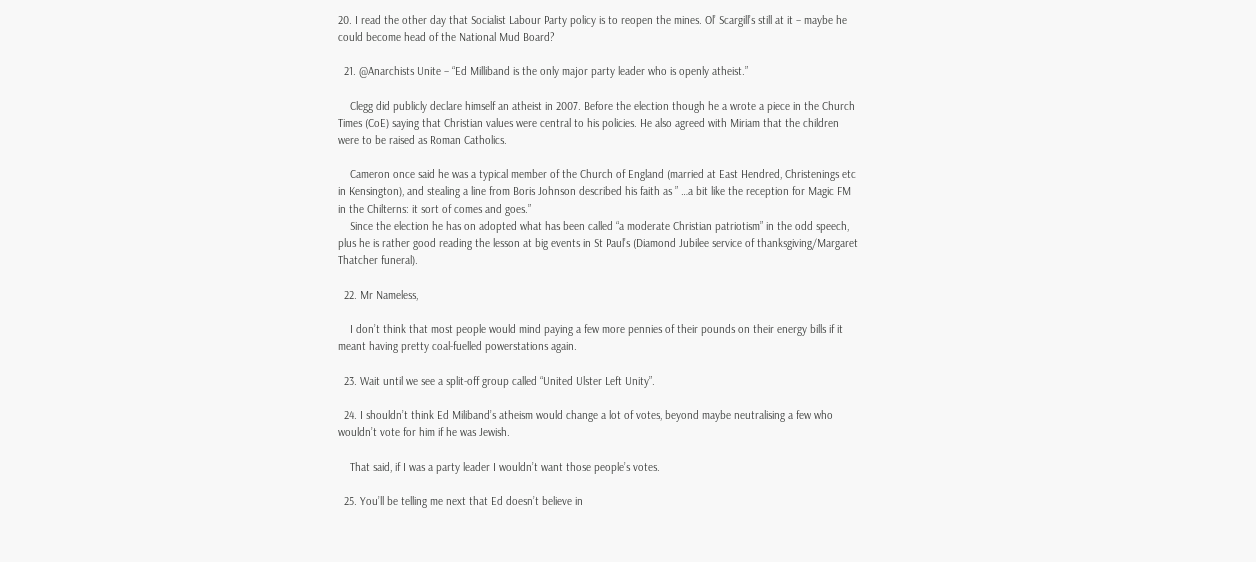20. I read the other day that Socialist Labour Party policy is to reopen the mines. Ol’ Scargill’s still at it – maybe he could become head of the National Mud Board?

  21. @Anarchists Unite – “Ed Milliband is the only major party leader who is openly atheist.”

    Clegg did publicly declare himself an atheist in 2007. Before the election though he a wrote a piece in the Church Times (CoE) saying that Christian values were central to his policies. He also agreed with Miriam that the children were to be raised as Roman Catholics.

    Cameron once said he was a typical member of the Church of England (married at East Hendred, Christenings etc in Kensington), and stealing a line from Boris Johnson described his faith as ” …a bit like the reception for Magic FM in the Chilterns: it sort of comes and goes.”
    Since the election he has on adopted what has been called “a moderate Christian patriotism” in the odd speech, plus he is rather good reading the lesson at big events in St Paul’s (Diamond Jubilee service of thanksgiving/Margaret Thatcher funeral).

  22. Mr Nameless,

    I don’t think that most people would mind paying a few more pennies of their pounds on their energy bills if it meant having pretty coal-fuelled powerstations again.

  23. Wait until we see a split-off group called “United Ulster Left Unity”.

  24. I shouldn’t think Ed Miliband’s atheism would change a lot of votes, beyond maybe neutralising a few who wouldn’t vote for him if he was Jewish.

    That said, if I was a party leader I wouldn’t want those people’s votes.

  25. You’ll be telling me next that Ed doesn’t believe in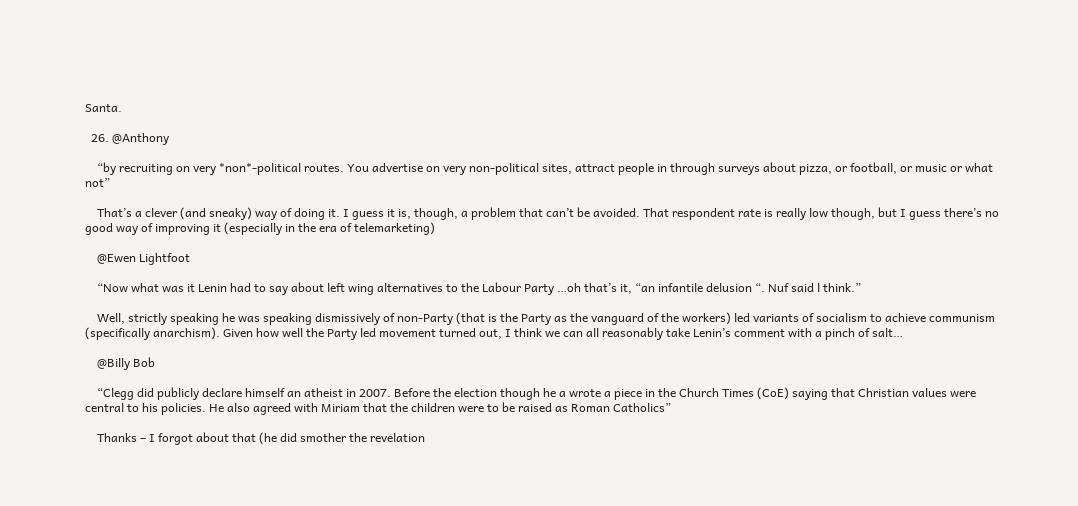Santa.

  26. @Anthony

    “by recruiting on very *non*-political routes. You advertise on very non-political sites, attract people in through surveys about pizza, or football, or music or what not”

    That’s a clever (and sneaky) way of doing it. I guess it is, though, a problem that can’t be avoided. That respondent rate is really low though, but I guess there’s no good way of improving it (especially in the era of telemarketing)

    @Ewen Lightfoot

    “Now what was it Lenin had to say about left wing alternatives to the Labour Party …oh that’s it, “an infantile delusion “. Nuf said l think.”

    Well, strictly speaking he was speaking dismissively of non-Party (that is the Party as the vanguard of the workers) led variants of socialism to achieve communism (specifically anarchism). Given how well the Party led movement turned out, I think we can all reasonably take Lenin’s comment with a pinch of salt…

    @Billy Bob

    “Clegg did publicly declare himself an atheist in 2007. Before the election though he a wrote a piece in the Church Times (CoE) saying that Christian values were central to his policies. He also agreed with Miriam that the children were to be raised as Roman Catholics”

    Thanks – I forgot about that (he did smother the revelation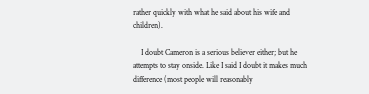rather quickly with what he said about his wife and children).

    I doubt Cameron is a serious believer either; but he attempts to stay onside. Like I said I doubt it makes much difference (most people will reasonably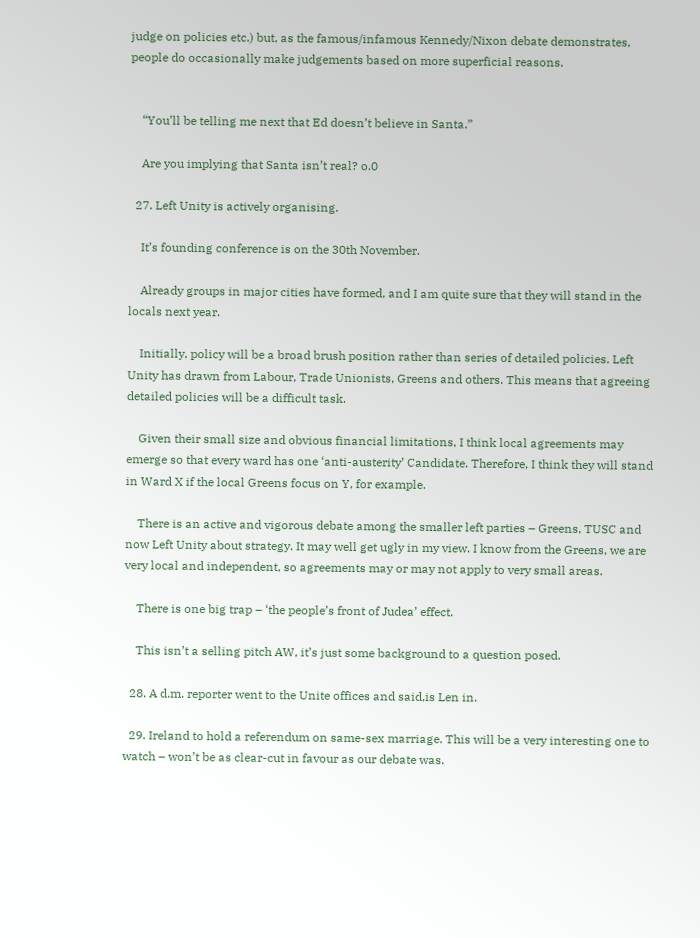judge on policies etc.) but, as the famous/infamous Kennedy/Nixon debate demonstrates, people do occasionally make judgements based on more superficial reasons.


    “You’ll be telling me next that Ed doesn’t believe in Santa.”

    Are you implying that Santa isn’t real? o.0

  27. Left Unity is actively organising.

    It’s founding conference is on the 30th November.

    Already groups in major cities have formed, and I am quite sure that they will stand in the locals next year.

    Initially, policy will be a broad brush position rather than series of detailed policies. Left Unity has drawn from Labour, Trade Unionists, Greens and others. This means that agreeing detailed policies will be a difficult task.

    Given their small size and obvious financial limitations, I think local agreements may emerge so that every ward has one ‘anti-austerity’ Candidate. Therefore, I think they will stand in Ward X if the local Greens focus on Y, for example.

    There is an active and vigorous debate among the smaller left parties – Greens, TUSC and now Left Unity about strategy. It may well get ugly in my view. I know from the Greens, we are very local and independent, so agreements may or may not apply to very small areas.

    There is one big trap – ‘the people’s front of Judea’ effect.

    This isn’t a selling pitch AW, it’s just some background to a question posed.

  28. A d.m. reporter went to the Unite offices and said,is Len in.

  29. Ireland to hold a referendum on same-sex marriage. This will be a very interesting one to watch – won’t be as clear-cut in favour as our debate was.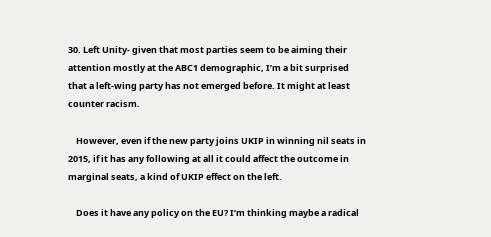30. Left Unity- given that most parties seem to be aiming their attention mostly at the ABC1 demographic, I’m a bit surprised that a left-wing party has not emerged before. It might at least counter racism.

    However, even if the new party joins UKIP in winning nil seats in 2015, if it has any following at all it could affect the outcome in marginal seats, a kind of UKIP effect on the left.

    Does it have any policy on the EU? I’m thinking maybe a radical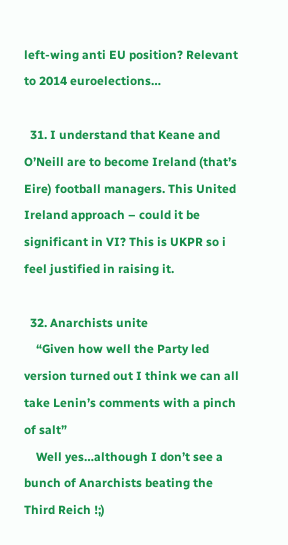left-wing anti EU position? Relevant to 2014 euroelections…

  31. I understand that Keane and O’Neill are to become Ireland (that’s Eire) football managers. This United Ireland approach – could it be significant in VI? This is UKPR so i feel justified in raising it.

  32. Anarchists unite
    “Given how well the Party led version turned out I think we can all take Lenin’s comments with a pinch of salt”
    Well yes…although I don’t see a bunch of Anarchists beating the Third Reich !;)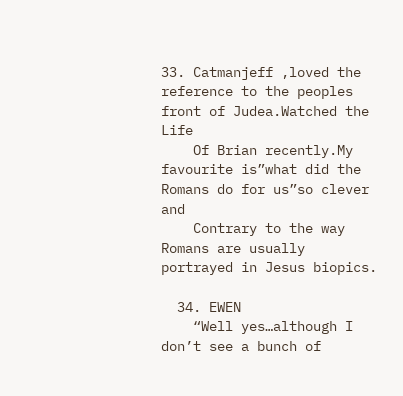33. Catmanjeff ,loved the reference to the peoples front of Judea.Watched the Life
    Of Brian recently.My favourite is”what did the Romans do for us”so clever and
    Contrary to the way Romans are usually portrayed in Jesus biopics.

  34. EWEN
    “Well yes…although I don’t see a bunch of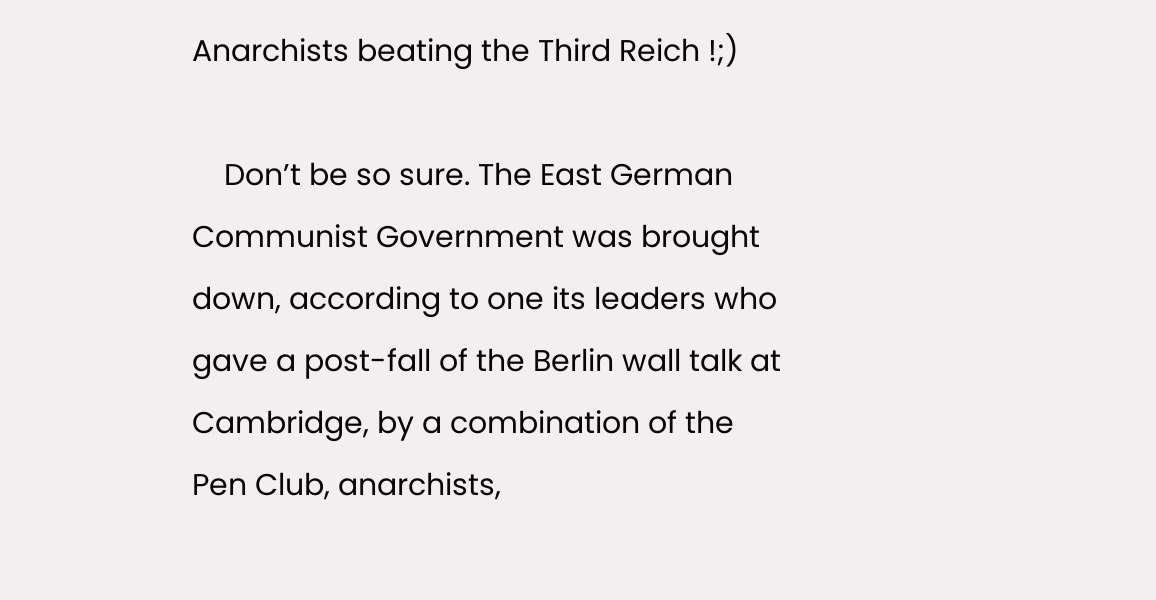Anarchists beating the Third Reich !;)

    Don’t be so sure. The East German Communist Government was brought down, according to one its leaders who gave a post-fall of the Berlin wall talk at Cambridge, by a combination of the Pen Club, anarchists,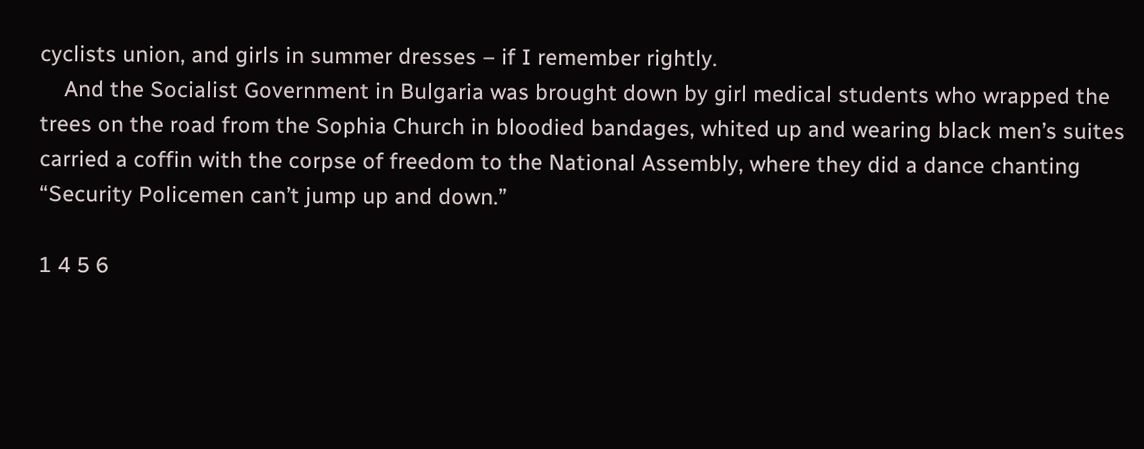cyclists union, and girls in summer dresses – if I remember rightly.
    And the Socialist Government in Bulgaria was brought down by girl medical students who wrapped the trees on the road from the Sophia Church in bloodied bandages, whited up and wearing black men’s suites carried a coffin with the corpse of freedom to the National Assembly, where they did a dance chanting “Security Policemen can’t jump up and down.”

1 4 5 6